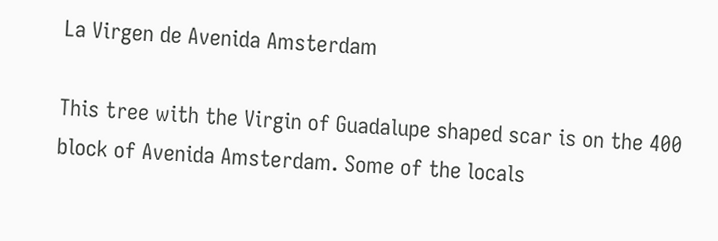La Virgen de Avenida Amsterdam

This tree with the Virgin of Guadalupe shaped scar is on the 400 block of Avenida Amsterdam. Some of the locals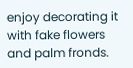enjoy decorating it with fake flowers and palm fronds.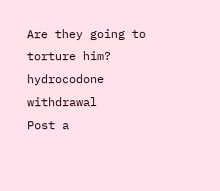Are they going to torture him?
hydrocodone withdrawal
Post a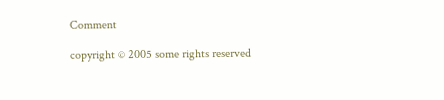Comment

copyright © 2005 some rights reserved